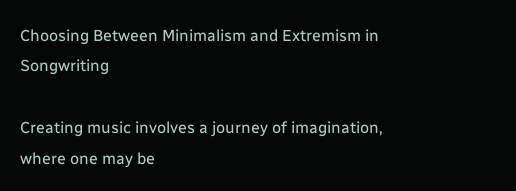Choosing Between Minimalism and Extremism in Songwriting

Creating music involves a journey of imagination, where one may be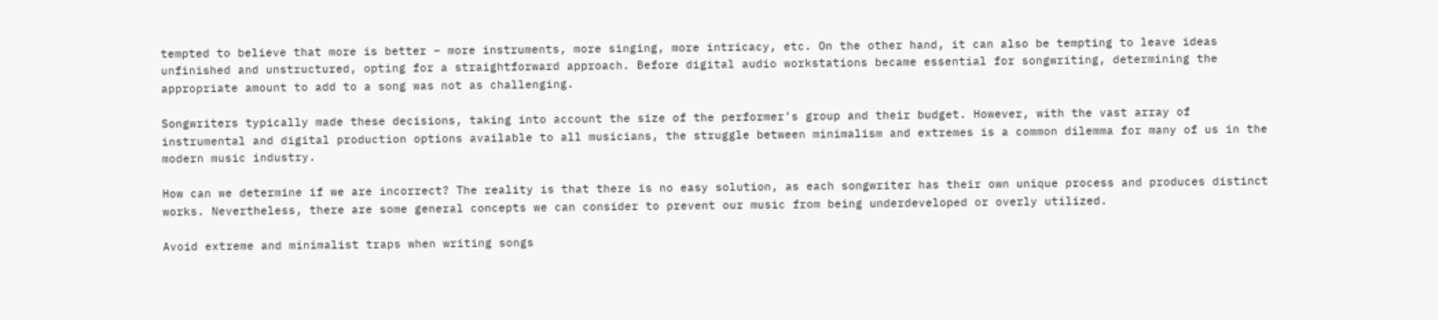tempted to believe that more is better – more instruments, more singing, more intricacy, etc. On the other hand, it can also be tempting to leave ideas unfinished and unstructured, opting for a straightforward approach. Before digital audio workstations became essential for songwriting, determining the appropriate amount to add to a song was not as challenging.

Songwriters typically made these decisions, taking into account the size of the performer’s group and their budget. However, with the vast array of instrumental and digital production options available to all musicians, the struggle between minimalism and extremes is a common dilemma for many of us in the modern music industry.

How can we determine if we are incorrect? The reality is that there is no easy solution, as each songwriter has their own unique process and produces distinct works. Nevertheless, there are some general concepts we can consider to prevent our music from being underdeveloped or overly utilized.

Avoid extreme and minimalist traps when writing songs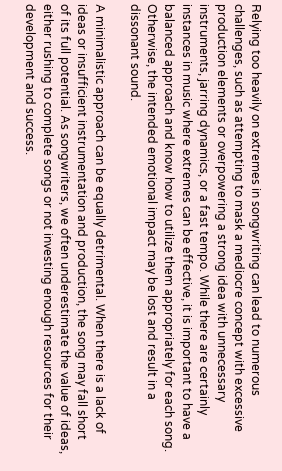Relying too heavily on extremes in songwriting can lead to numerous challenges, such as attempting to mask a mediocre concept with excessive production elements or overpowering a strong idea with unnecessary instruments, jarring dynamics, or a fast tempo. While there are certainly instances in music where extremes can be effective, it is important to have a balanced approach and know how to utilize them appropriately for each song. Otherwise, the intended emotional impact may be lost and result in a dissonant sound.

A minimalistic approach can be equally detrimental. When there is a lack of ideas or insufficient instrumentation and production, the song may fall short of its full potential. As songwriters, we often underestimate the value of ideas, either rushing to complete songs or not investing enough resources for their development and success.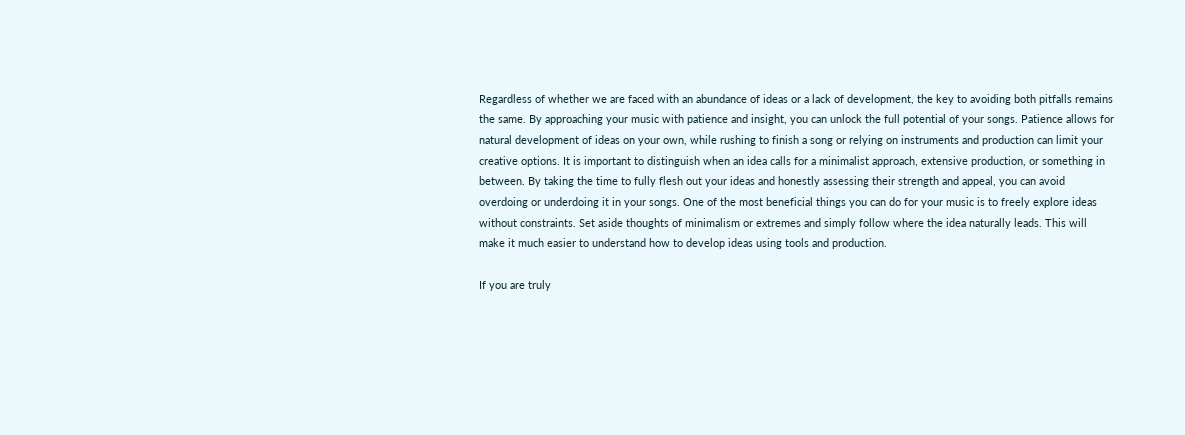Regardless of whether we are faced with an abundance of ideas or a lack of development, the key to avoiding both pitfalls remains the same. By approaching your music with patience and insight, you can unlock the full potential of your songs. Patience allows for natural development of ideas on your own, while rushing to finish a song or relying on instruments and production can limit your creative options. It is important to distinguish when an idea calls for a minimalist approach, extensive production, or something in between. By taking the time to fully flesh out your ideas and honestly assessing their strength and appeal, you can avoid overdoing or underdoing it in your songs. One of the most beneficial things you can do for your music is to freely explore ideas without constraints. Set aside thoughts of minimalism or extremes and simply follow where the idea naturally leads. This will make it much easier to understand how to develop ideas using tools and production.

If you are truly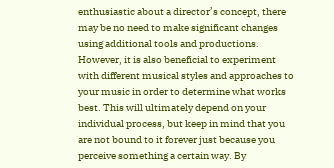enthusiastic about a director’s concept, there may be no need to make significant changes using additional tools and productions. However, it is also beneficial to experiment with different musical styles and approaches to your music in order to determine what works best. This will ultimately depend on your individual process, but keep in mind that you are not bound to it forever just because you perceive something a certain way. By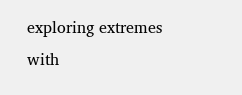exploring extremes with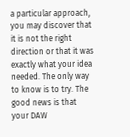a particular approach, you may discover that it is not the right direction or that it was exactly what your idea needed. The only way to know is to try. The good news is that your DAW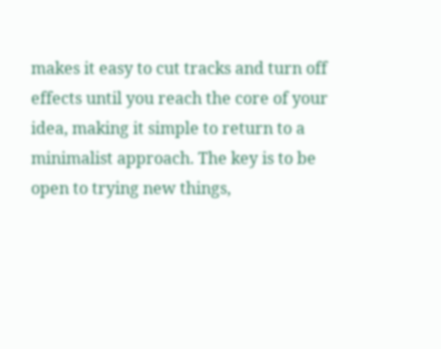makes it easy to cut tracks and turn off effects until you reach the core of your idea, making it simple to return to a minimalist approach. The key is to be open to trying new things,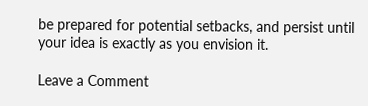be prepared for potential setbacks, and persist until your idea is exactly as you envision it.

Leave a Comment